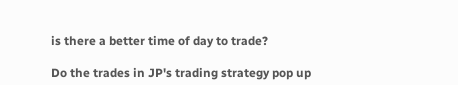is there a better time of day to trade?

Do the trades in JP's trading strategy pop up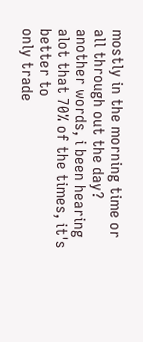mostly in the morning time or
all through out the day?
another words, i been hearing alot that 70% of the times, it's better to
only trade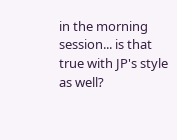in the morning session... is that true with JP's style as well?